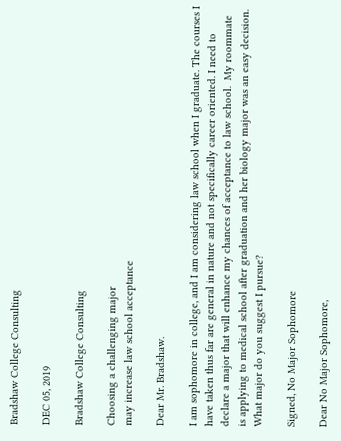Bradshaw College Consulting

DEC 05, 2019

Bradshaw College Consulting

Choosing a challenging major
may increase law school acceptance

Dear Mr. Bradshaw.

I am sophomore in college, and I am considering law school when I graduate. The courses I have taken thus far are general in nature and not specifically career oriented. I need to declare a major that will enhance my chances of acceptance to law school.  My roommate is applying to medical school after graduation and her biology major was an easy decision. What major do you suggest I pursue?

Signed, No Major Sophomore

Dear No Major Sophomore,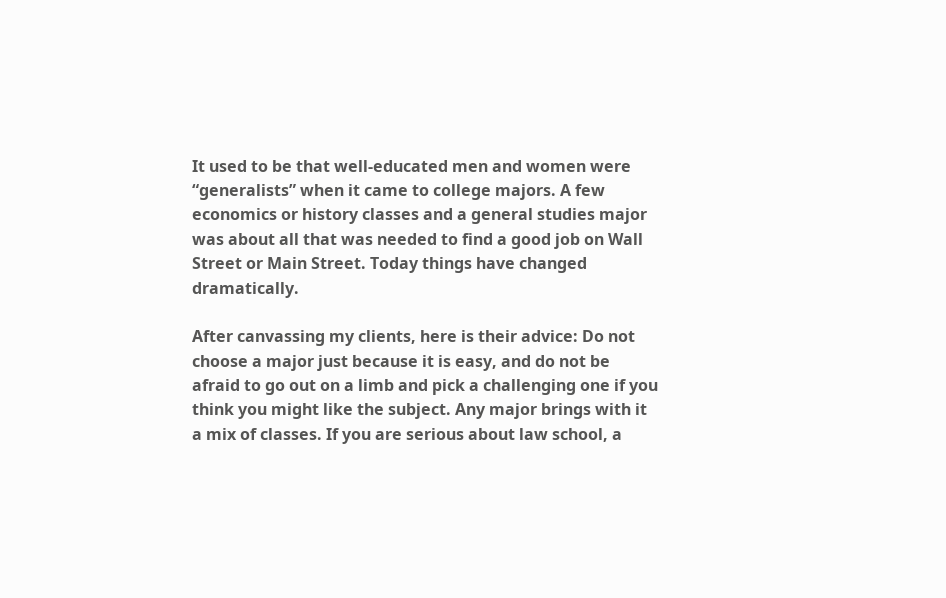It used to be that well-educated men and women were “generalists” when it came to college majors. A few economics or history classes and a general studies major was about all that was needed to find a good job on Wall Street or Main Street. Today things have changed dramatically.

After canvassing my clients, here is their advice: Do not choose a major just because it is easy, and do not be afraid to go out on a limb and pick a challenging one if you think you might like the subject. Any major brings with it a mix of classes. If you are serious about law school, a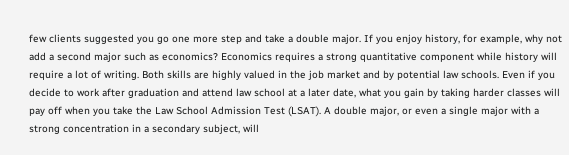few clients suggested you go one more step and take a double major. If you enjoy history, for example, why not add a second major such as economics? Economics requires a strong quantitative component while history will require a lot of writing. Both skills are highly valued in the job market and by potential law schools. Even if you decide to work after graduation and attend law school at a later date, what you gain by taking harder classes will pay off when you take the Law School Admission Test (LSAT). A double major, or even a single major with a strong concentration in a secondary subject, will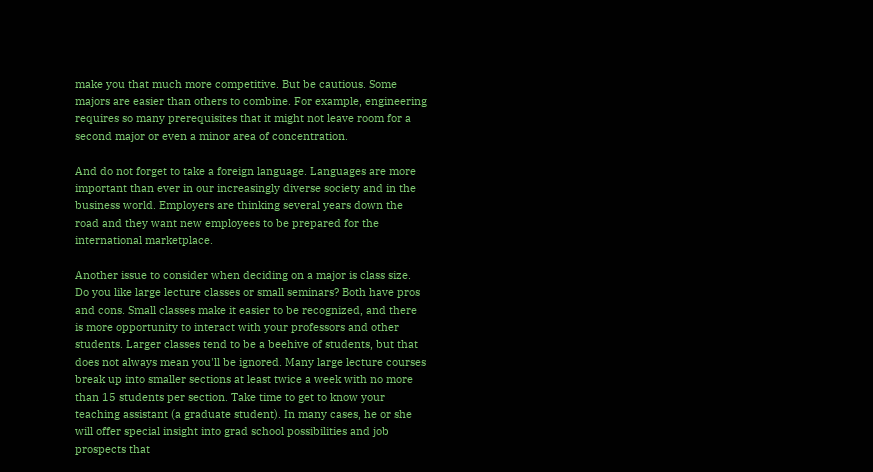make you that much more competitive. But be cautious. Some majors are easier than others to combine. For example, engineering requires so many prerequisites that it might not leave room for a second major or even a minor area of concentration.

And do not forget to take a foreign language. Languages are more important than ever in our increasingly diverse society and in the business world. Employers are thinking several years down the road and they want new employees to be prepared for the international marketplace.

Another issue to consider when deciding on a major is class size. Do you like large lecture classes or small seminars? Both have pros and cons. Small classes make it easier to be recognized, and there is more opportunity to interact with your professors and other students. Larger classes tend to be a beehive of students, but that does not always mean you'll be ignored. Many large lecture courses break up into smaller sections at least twice a week with no more than 15 students per section. Take time to get to know your teaching assistant (a graduate student). In many cases, he or she will offer special insight into grad school possibilities and job prospects that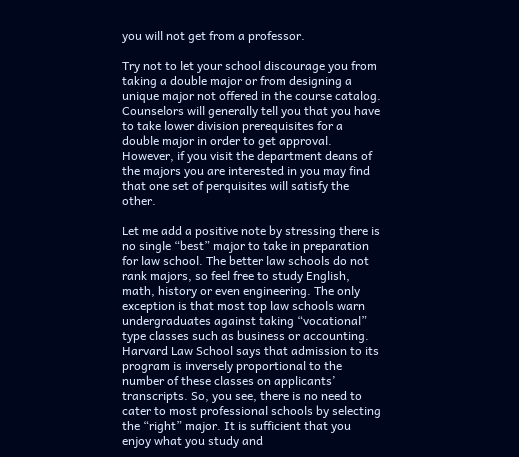you will not get from a professor.

Try not to let your school discourage you from taking a double major or from designing a unique major not offered in the course catalog. Counselors will generally tell you that you have to take lower division prerequisites for a double major in order to get approval. However, if you visit the department deans of the majors you are interested in you may find that one set of perquisites will satisfy the other.

Let me add a positive note by stressing there is no single “best” major to take in preparation for law school. The better law schools do not rank majors, so feel free to study English, math, history or even engineering. The only exception is that most top law schools warn undergraduates against taking “vocational” type classes such as business or accounting. Harvard Law School says that admission to its program is inversely proportional to the number of these classes on applicants’ transcripts. So, you see, there is no need to cater to most professional schools by selecting the “right” major. It is sufficient that you enjoy what you study and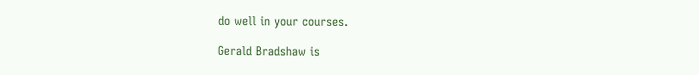do well in your courses.

Gerald Bradshaw is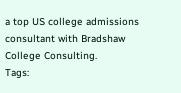a top US college admissions consultant with Bradshaw College Consulting.
Tags: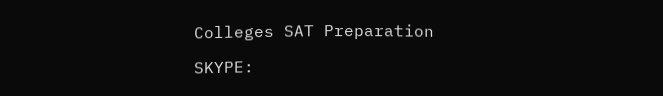Colleges SAT Preparation

SKYPE: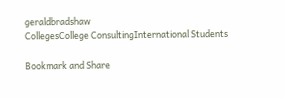geraldbradshaw
CollegesCollege ConsultingInternational Students

Bookmark and Share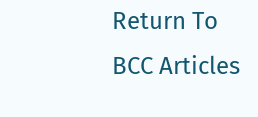Return To BCC Articles